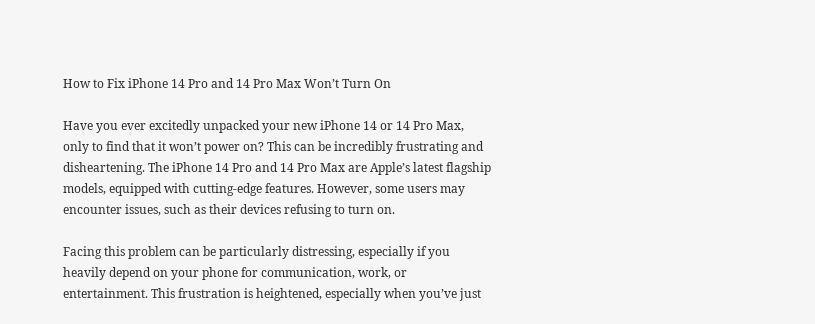How to Fix iPhone 14 Pro and 14 Pro Max Won’t Turn On

Have you ever excitedly unpacked your new iPhone 14 or 14 Pro Max, only to find that it won’t power on? This can be incredibly frustrating and disheartening. The iPhone 14 Pro and 14 Pro Max are Apple’s latest flagship models, equipped with cutting-edge features. However, some users may encounter issues, such as their devices refusing to turn on.

Facing this problem can be particularly distressing, especially if you heavily depend on your phone for communication, work, or entertainment. This frustration is heightened, especially when you’ve just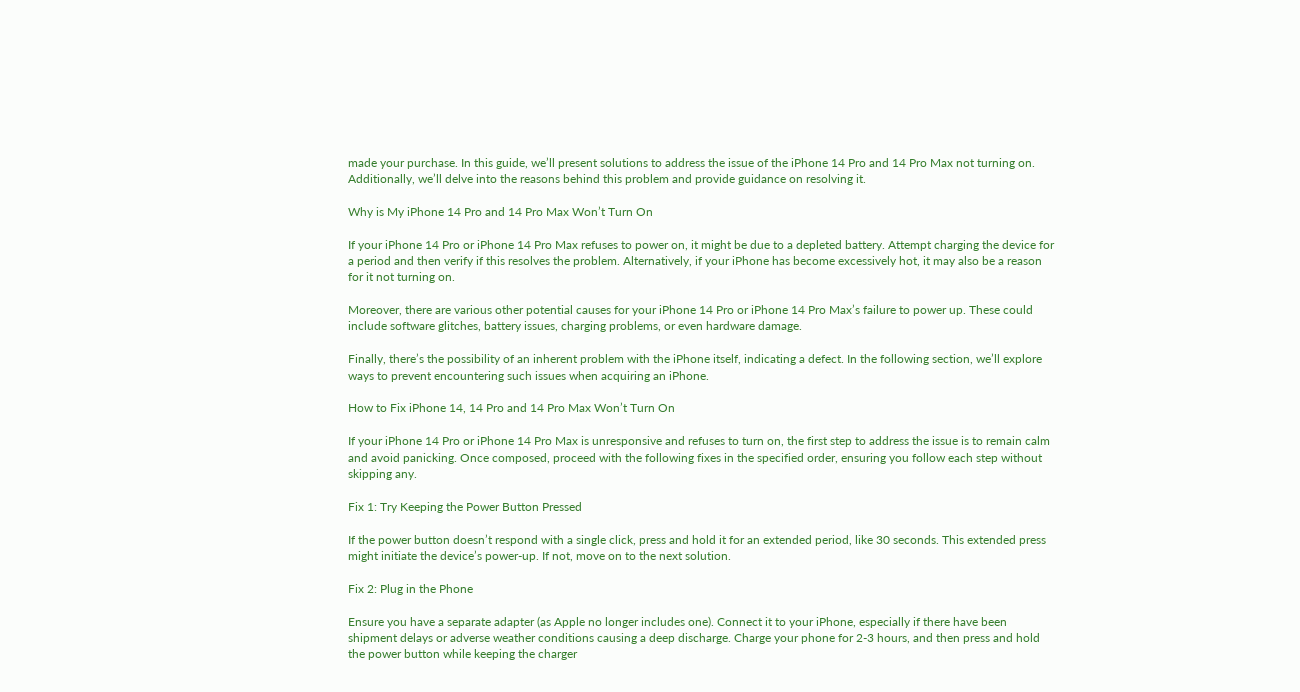made your purchase. In this guide, we’ll present solutions to address the issue of the iPhone 14 Pro and 14 Pro Max not turning on. Additionally, we’ll delve into the reasons behind this problem and provide guidance on resolving it.

Why is My iPhone 14 Pro and 14 Pro Max Won’t Turn On

If your iPhone 14 Pro or iPhone 14 Pro Max refuses to power on, it might be due to a depleted battery. Attempt charging the device for a period and then verify if this resolves the problem. Alternatively, if your iPhone has become excessively hot, it may also be a reason for it not turning on.

Moreover, there are various other potential causes for your iPhone 14 Pro or iPhone 14 Pro Max’s failure to power up. These could include software glitches, battery issues, charging problems, or even hardware damage.

Finally, there’s the possibility of an inherent problem with the iPhone itself, indicating a defect. In the following section, we’ll explore ways to prevent encountering such issues when acquiring an iPhone.

How to Fix iPhone 14, 14 Pro and 14 Pro Max Won’t Turn On

If your iPhone 14 Pro or iPhone 14 Pro Max is unresponsive and refuses to turn on, the first step to address the issue is to remain calm and avoid panicking. Once composed, proceed with the following fixes in the specified order, ensuring you follow each step without skipping any.

Fix 1: Try Keeping the Power Button Pressed

If the power button doesn’t respond with a single click, press and hold it for an extended period, like 30 seconds. This extended press might initiate the device’s power-up. If not, move on to the next solution.

Fix 2: Plug in the Phone

Ensure you have a separate adapter (as Apple no longer includes one). Connect it to your iPhone, especially if there have been shipment delays or adverse weather conditions causing a deep discharge. Charge your phone for 2-3 hours, and then press and hold the power button while keeping the charger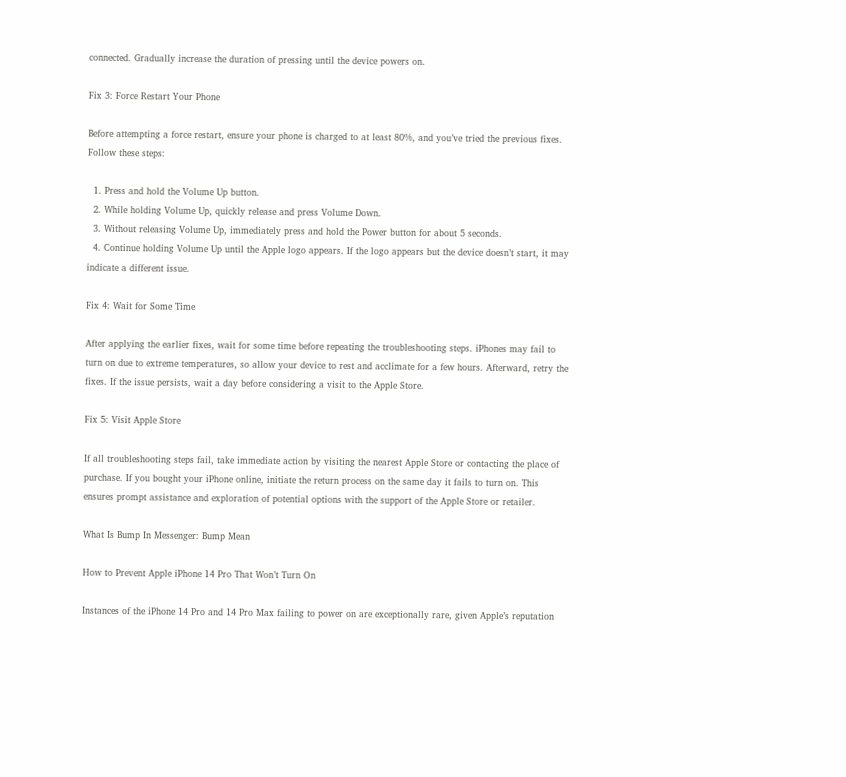connected. Gradually increase the duration of pressing until the device powers on.

Fix 3: Force Restart Your Phone

Before attempting a force restart, ensure your phone is charged to at least 80%, and you’ve tried the previous fixes. Follow these steps:

  1. Press and hold the Volume Up button.
  2. While holding Volume Up, quickly release and press Volume Down.
  3. Without releasing Volume Up, immediately press and hold the Power button for about 5 seconds.
  4. Continue holding Volume Up until the Apple logo appears. If the logo appears but the device doesn’t start, it may indicate a different issue.

Fix 4: Wait for Some Time

After applying the earlier fixes, wait for some time before repeating the troubleshooting steps. iPhones may fail to turn on due to extreme temperatures, so allow your device to rest and acclimate for a few hours. Afterward, retry the fixes. If the issue persists, wait a day before considering a visit to the Apple Store.

Fix 5: Visit Apple Store

If all troubleshooting steps fail, take immediate action by visiting the nearest Apple Store or contacting the place of purchase. If you bought your iPhone online, initiate the return process on the same day it fails to turn on. This ensures prompt assistance and exploration of potential options with the support of the Apple Store or retailer.

What Is Bump In Messenger: Bump Mean

How to Prevent Apple iPhone 14 Pro That Won’t Turn On

Instances of the iPhone 14 Pro and 14 Pro Max failing to power on are exceptionally rare, given Apple’s reputation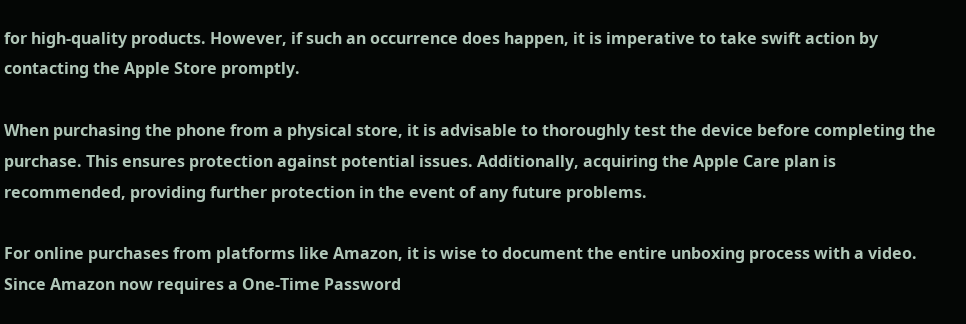for high-quality products. However, if such an occurrence does happen, it is imperative to take swift action by contacting the Apple Store promptly.

When purchasing the phone from a physical store, it is advisable to thoroughly test the device before completing the purchase. This ensures protection against potential issues. Additionally, acquiring the Apple Care plan is recommended, providing further protection in the event of any future problems.

For online purchases from platforms like Amazon, it is wise to document the entire unboxing process with a video. Since Amazon now requires a One-Time Password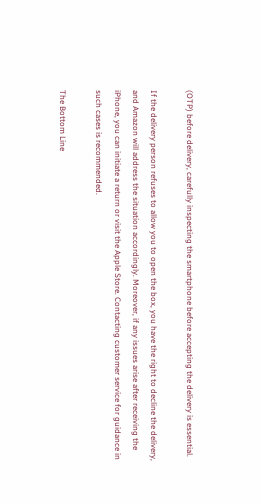(OTP) before delivery, carefully inspecting the smartphone before accepting the delivery is essential.

If the delivery person refuses to allow you to open the box, you have the right to decline the delivery, and Amazon will address the situation accordingly. Moreover, if any issues arise after receiving the iPhone, you can initiate a return or visit the Apple Store. Contacting customer service for guidance in such cases is recommended.

The Bottom Line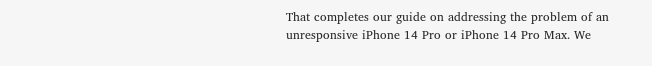That completes our guide on addressing the problem of an unresponsive iPhone 14 Pro or iPhone 14 Pro Max. We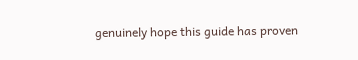genuinely hope this guide has proven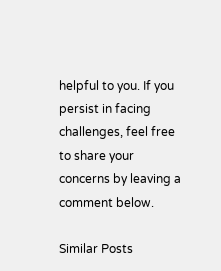helpful to you. If you persist in facing challenges, feel free to share your concerns by leaving a comment below.

Similar Posts